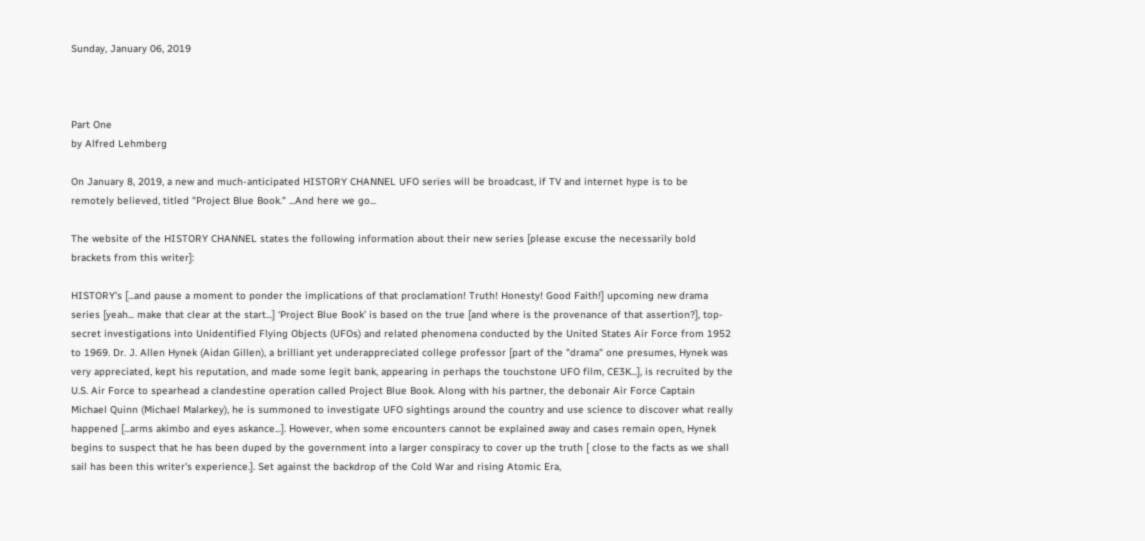Sunday, January 06, 2019



Part One
by Alfred Lehmberg

On January 8, 2019, a new and much-anticipated HISTORY CHANNEL UFO series will be broadcast, if TV and internet hype is to be remotely believed, titled "Project Blue Book." ...And here we go...

The website of the HISTORY CHANNEL states the following information about their new series [please excuse the necessarily bold brackets from this writer]:

HISTORY’s [...and pause a moment to ponder the implications of that proclamation! Truth! Honesty! Good Faith!] upcoming new drama series [yeah... make that clear at the start...] ‘Project Blue Book’ is based on the true [and where is the provenance of that assertion?], top-secret investigations into Unidentified Flying Objects (UFOs) and related phenomena conducted by the United States Air Force from 1952 to 1969. Dr. J. Allen Hynek (Aidan Gillen), a brilliant yet underappreciated college professor [part of the "drama" one presumes, Hynek was very appreciated, kept his reputation, and made some legit bank, appearing in perhaps the touchstone UFO film, CE3K...], is recruited by the U.S. Air Force to spearhead a clandestine operation called Project Blue Book. Along with his partner, the debonair Air Force Captain Michael Quinn (Michael Malarkey), he is summoned to investigate UFO sightings around the country and use science to discover what really happened [...arms akimbo and eyes askance...]. However, when some encounters cannot be explained away and cases remain open, Hynek begins to suspect that he has been duped by the government into a larger conspiracy to cover up the truth [ close to the facts as we shall sail has been this writer's experience.]. Set against the backdrop of the Cold War and rising Atomic Era,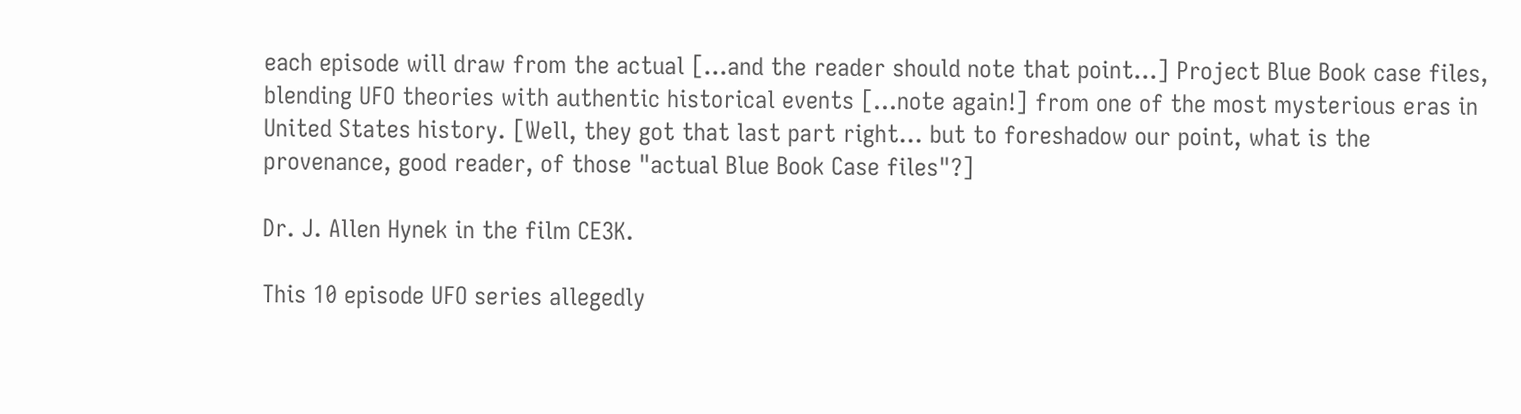each episode will draw from the actual [...and the reader should note that point...] Project Blue Book case files, blending UFO theories with authentic historical events [...note again!] from one of the most mysterious eras in United States history. [Well, they got that last part right... but to foreshadow our point, what is the provenance, good reader, of those "actual Blue Book Case files"?]

Dr. J. Allen Hynek in the film CE3K.

This 10 episode UFO series allegedly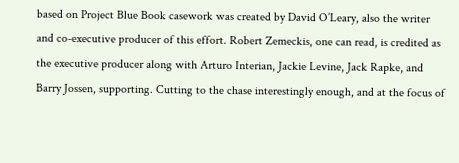based on Project Blue Book casework was created by David O’Leary, also the writer and co-executive producer of this effort. Robert Zemeckis, one can read, is credited as the executive producer along with Arturo Interian, Jackie Levine, Jack Rapke, and Barry Jossen, supporting. Cutting to the chase interestingly enough, and at the focus of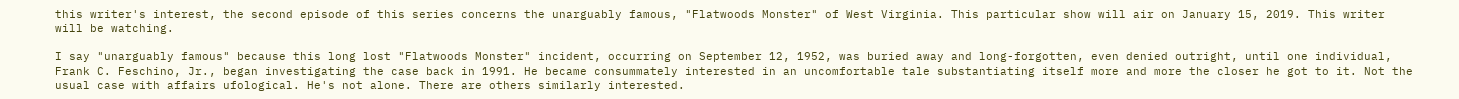this writer's interest, the second episode of this series concerns the unarguably famous, "Flatwoods Monster" of West Virginia. This particular show will air on January 15, 2019. This writer will be watching.

I say "unarguably famous" because this long lost "Flatwoods Monster" incident, occurring on September 12, 1952, was buried away and long-forgotten, even denied outright, until one individual, Frank C. Feschino, Jr., began investigating the case back in 1991. He became consummately interested in an uncomfortable tale substantiating itself more and more the closer he got to it. Not the usual case with affairs ufological. He's not alone. There are others similarly interested.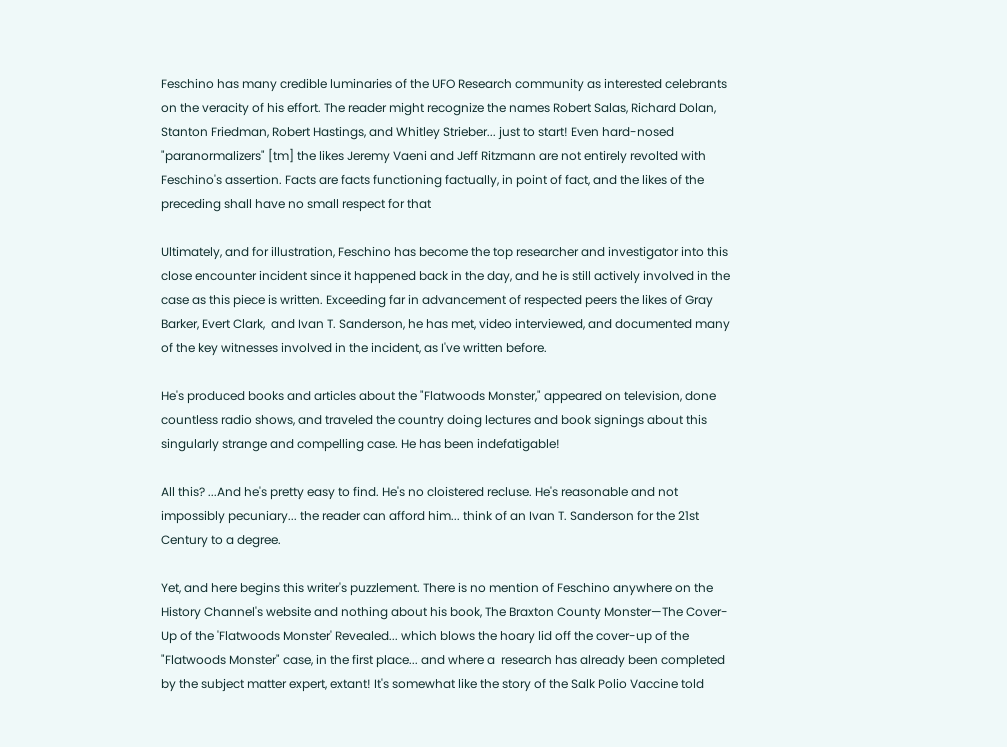Feschino has many credible luminaries of the UFO Research community as interested celebrants on the veracity of his effort. The reader might recognize the names Robert Salas, Richard Dolan, Stanton Friedman, Robert Hastings, and Whitley Strieber... just to start! Even hard-nosed "paranormalizers" [tm] the likes Jeremy Vaeni and Jeff Ritzmann are not entirely revolted with Feschino's assertion. Facts are facts functioning factually, in point of fact, and the likes of the preceding shall have no small respect for that

Ultimately, and for illustration, Feschino has become the top researcher and investigator into this close encounter incident since it happened back in the day, and he is still actively involved in the case as this piece is written. Exceeding far in advancement of respected peers the likes of Gray Barker, Evert Clark,  and Ivan T. Sanderson, he has met, video interviewed, and documented many of the key witnesses involved in the incident, as I've written before.

He's produced books and articles about the "Flatwoods Monster," appeared on television, done countless radio shows, and traveled the country doing lectures and book signings about this singularly strange and compelling case. He has been indefatigable!

All this? ...And he's pretty easy to find. He's no cloistered recluse. He's reasonable and not impossibly pecuniary... the reader can afford him... think of an Ivan T. Sanderson for the 21st Century to a degree.

Yet, and here begins this writer's puzzlement. There is no mention of Feschino anywhere on the History Channel's website and nothing about his book, The Braxton County Monster—The Cover-Up of the 'Flatwoods Monster' Revealed... which blows the hoary lid off the cover-up of the "Flatwoods Monster" case, in the first place... and where a  research has already been completed by the subject matter expert, extant! It's somewhat like the story of the Salk Polio Vaccine told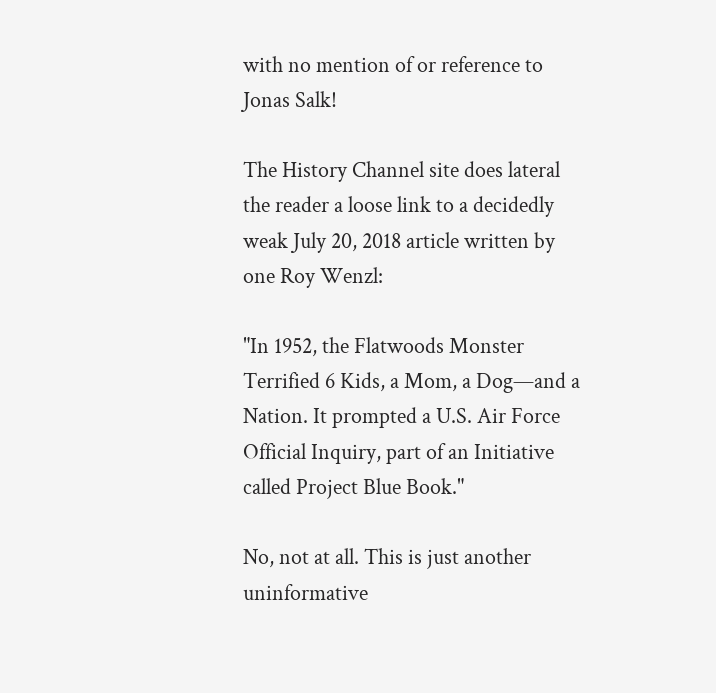with no mention of or reference to Jonas Salk!

The History Channel site does lateral the reader a loose link to a decidedly weak July 20, 2018 article written by one Roy Wenzl:

"In 1952, the Flatwoods Monster Terrified 6 Kids, a Mom, a Dog—and a Nation. It prompted a U.S. Air Force Official Inquiry, part of an Initiative called Project Blue Book."

No, not at all. This is just another uninformative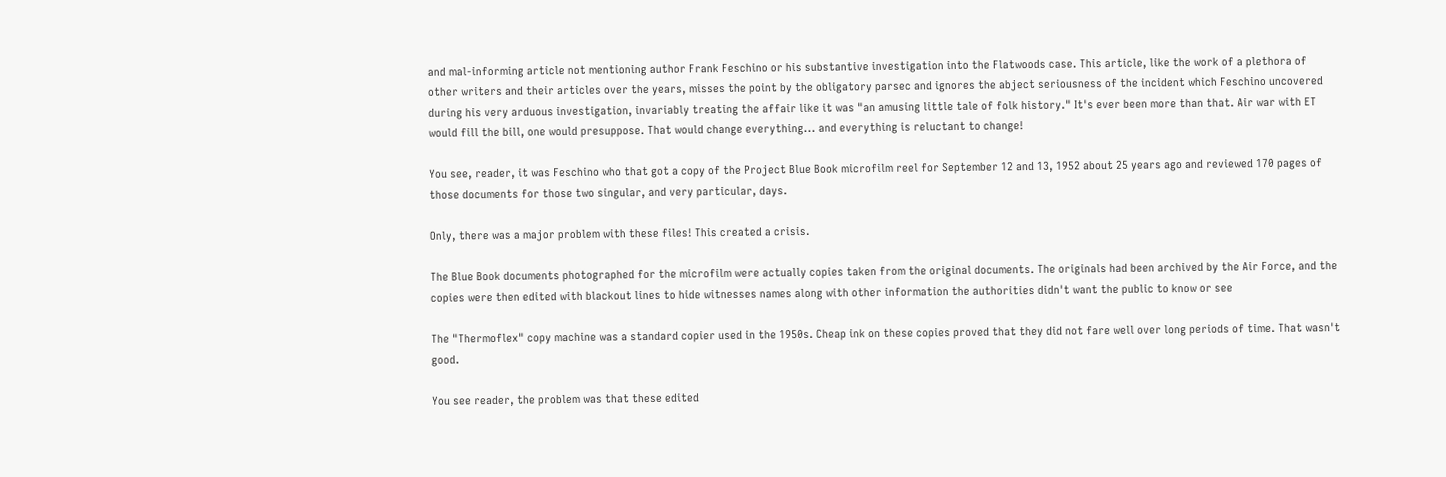and mal-informing article not mentioning author Frank Feschino or his substantive investigation into the Flatwoods case. This article, like the work of a plethora of other writers and their articles over the years, misses the point by the obligatory parsec and ignores the abject seriousness of the incident which Feschino uncovered during his very arduous investigation, invariably treating the affair like it was "an amusing little tale of folk history." It's ever been more than that. Air war with ET would fill the bill, one would presuppose. That would change everything... and everything is reluctant to change!

You see, reader, it was Feschino who that got a copy of the Project Blue Book microfilm reel for September 12 and 13, 1952 about 25 years ago and reviewed 170 pages of those documents for those two singular, and very particular, days.

Only, there was a major problem with these files! This created a crisis.

The Blue Book documents photographed for the microfilm were actually copies taken from the original documents. The originals had been archived by the Air Force, and the copies were then edited with blackout lines to hide witnesses names along with other information the authorities didn't want the public to know or see

The "Thermoflex" copy machine was a standard copier used in the 1950s. Cheap ink on these copies proved that they did not fare well over long periods of time. That wasn't good.

You see reader, the problem was that these edited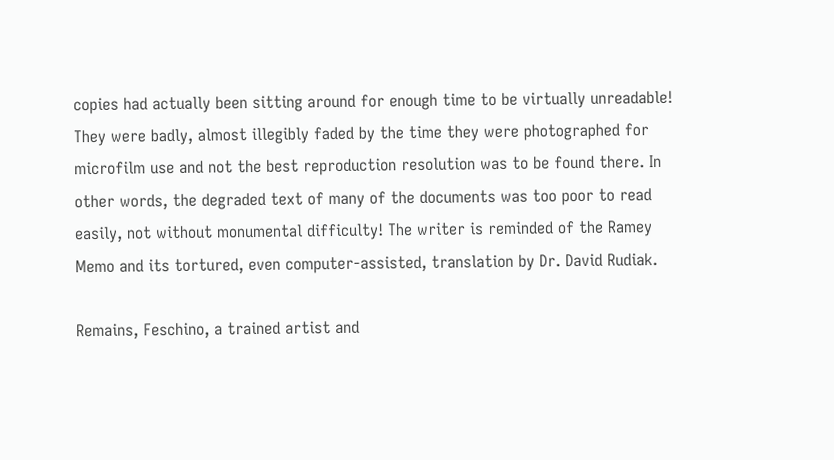copies had actually been sitting around for enough time to be virtually unreadable! They were badly, almost illegibly faded by the time they were photographed for microfilm use and not the best reproduction resolution was to be found there. In other words, the degraded text of many of the documents was too poor to read easily, not without monumental difficulty! The writer is reminded of the Ramey Memo and its tortured, even computer-assisted, translation by Dr. David Rudiak.

Remains, Feschino, a trained artist and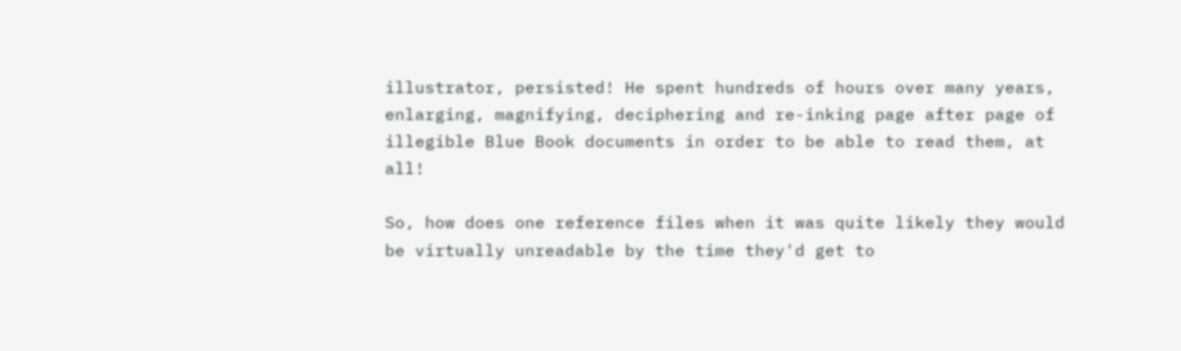illustrator, persisted! He spent hundreds of hours over many years, enlarging, magnifying, deciphering and re-inking page after page of illegible Blue Book documents in order to be able to read them, at all!

So, how does one reference files when it was quite likely they would be virtually unreadable by the time they'd get to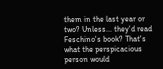them in the last year or two? Unless... they'd read Feschino's book? That's what the perspicacious person would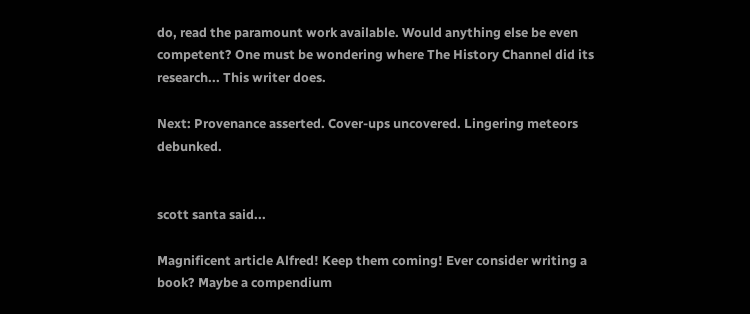do, read the paramount work available. Would anything else be even competent? One must be wondering where The History Channel did its research... This writer does.

Next: Provenance asserted. Cover-ups uncovered. Lingering meteors debunked.


scott santa said...

Magnificent article Alfred! Keep them coming! Ever consider writing a book? Maybe a compendium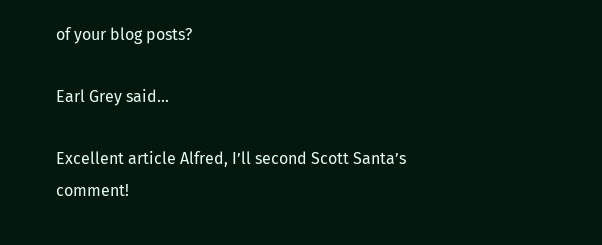of your blog posts?

Earl Grey said...

Excellent article Alfred, I’ll second Scott Santa’s comment!